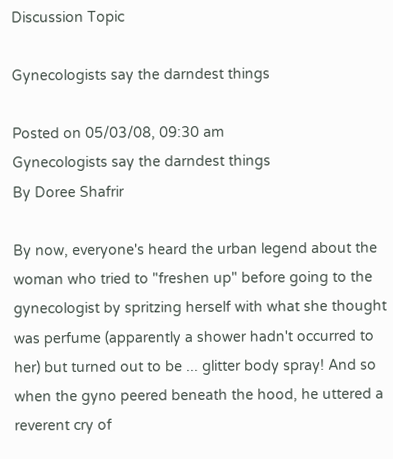Discussion Topic

Gynecologists say the darndest things

Posted on 05/03/08, 09:30 am
Gynecologists say the darndest things
By Doree Shafrir

By now, everyone's heard the urban legend about the woman who tried to "freshen up" before going to the gynecologist by spritzing herself with what she thought was perfume (apparently a shower hadn't occurred to her) but turned out to be ... glitter body spray! And so when the gyno peered beneath the hood, he uttered a reverent cry of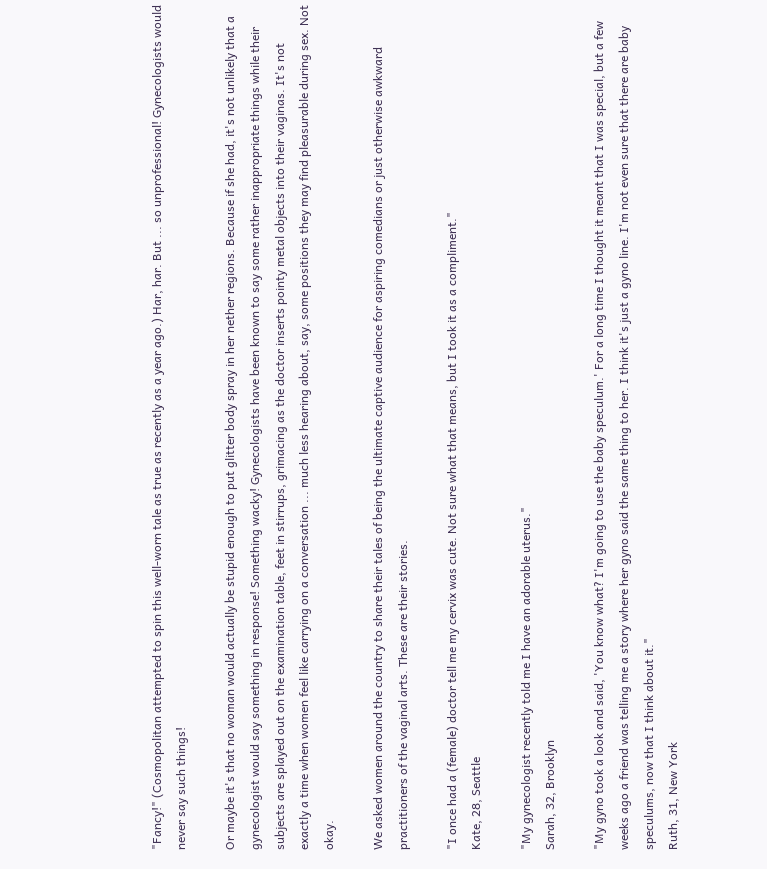"Fancy!" (Cosmopolitan attempted to spin this well-worn tale as true as recently as a year ago.) Har, har. But ... so unprofessional! Gynecologists would never say such things!

Or maybe it's that no woman would actually be stupid enough to put glitter body spray in her nether regions. Because if she had, it's not unlikely that a gynecologist would say something in response! Something wacky! Gynecologists have been known to say some rather inappropriate things while their subjects are splayed out on the examination table, feet in stirrups, grimacing as the doctor inserts pointy metal objects into their vaginas. It's not exactly a time when women feel like carrying on a conversation ... much less hearing about, say, some positions they may find pleasurable during sex. Not okay.

We asked women around the country to share their tales of being the ultimate captive audience for aspiring comedians or just otherwise awkward practitioners of the vaginal arts. These are their stories.

"I once had a (female) doctor tell me my cervix was cute. Not sure what that means, but I took it as a compliment."
Kate, 28, Seattle

"My gynecologist recently told me I have an adorable uterus."
Sarah, 32, Brooklyn

"My gyno took a look and said, 'You know what? I'm going to use the baby speculum.' For a long time I thought it meant that I was special, but a few weeks ago a friend was telling me a story where her gyno said the same thing to her. I think it's just a gyno line. I'm not even sure that there are baby speculums, now that I think about it."
Ruth, 31, New York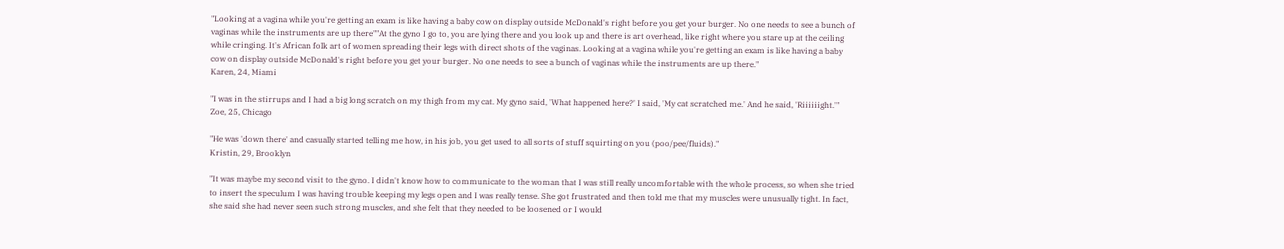"Looking at a vagina while you're getting an exam is like having a baby cow on display outside McDonald's right before you get your burger. No one needs to see a bunch of vaginas while the instruments are up there""At the gyno I go to, you are lying there and you look up and there is art overhead, like right where you stare up at the ceiling while cringing. It's African folk art of women spreading their legs with direct shots of the vaginas. Looking at a vagina while you're getting an exam is like having a baby cow on display outside McDonald's right before you get your burger. No one needs to see a bunch of vaginas while the instruments are up there."
Karen, 24, Miami

"I was in the stirrups and I had a big long scratch on my thigh from my cat. My gyno said, 'What happened here?' I said, 'My cat scratched me.' And he said, 'Riiiiiight.'"
Zoe, 25, Chicago

"He was 'down there' and casually started telling me how, in his job, you get used to all sorts of stuff squirting on you (poo/pee/fluids)."
Kristin, 29, Brooklyn

"It was maybe my second visit to the gyno. I didn't know how to communicate to the woman that I was still really uncomfortable with the whole process, so when she tried to insert the speculum I was having trouble keeping my legs open and I was really tense. She got frustrated and then told me that my muscles were unusually tight. In fact, she said she had never seen such strong muscles, and she felt that they needed to be loosened or I would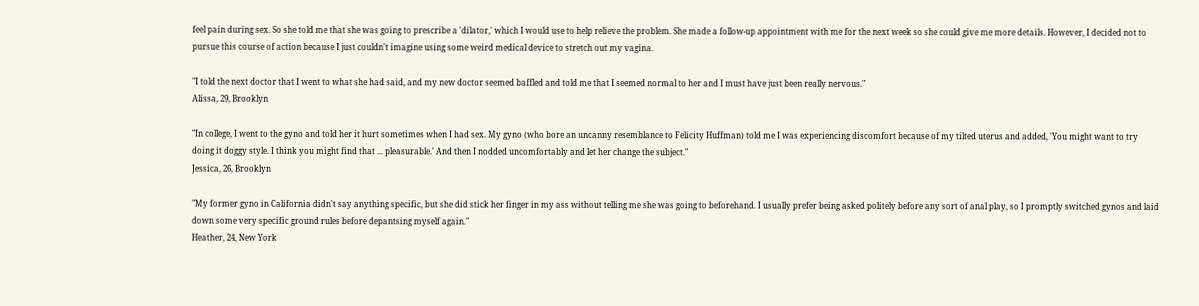feel pain during sex. So she told me that she was going to prescribe a 'dilator,' which I would use to help relieve the problem. She made a follow-up appointment with me for the next week so she could give me more details. However, I decided not to pursue this course of action because I just couldn't imagine using some weird medical device to stretch out my vagina.

"I told the next doctor that I went to what she had said, and my new doctor seemed baffled and told me that I seemed normal to her and I must have just been really nervous."
Alissa, 29, Brooklyn

"In college, I went to the gyno and told her it hurt sometimes when I had sex. My gyno (who bore an uncanny resemblance to Felicity Huffman) told me I was experiencing discomfort because of my tilted uterus and added, 'You might want to try doing it doggy style. I think you might find that ... pleasurable.' And then I nodded uncomfortably and let her change the subject."
Jessica, 26, Brooklyn

"My former gyno in California didn't say anything specific, but she did stick her finger in my ass without telling me she was going to beforehand. I usually prefer being asked politely before any sort of anal play, so I promptly switched gynos and laid down some very specific ground rules before depantsing myself again."
Heather, 24, New York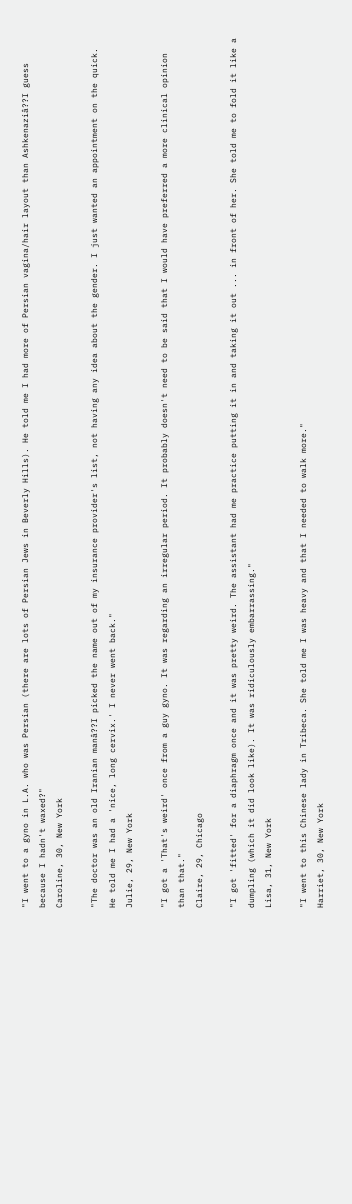"I went to a gyno in L.A. who was Persian (there are lots of Persian Jews in Beverly Hills). He told me I had more of Persian vagina/hair layout than Ashkenaziâ??I guess because I hadn't waxed?"
Caroline, 30, New York

"The doctor was an old Iranian manâ??I picked the name out of my insurance provider's list, not having any idea about the gender. I just wanted an appointment on the quick. He told me I had a 'nice, long cervix.' I never went back."
Julie, 29, New York

"I got a 'That's weird' once from a guy gyno. It was regarding an irregular period. It probably doesn't need to be said that I would have preferred a more clinical opinion than that."
Claire, 29, Chicago

"I got 'fitted' for a diaphragm once and it was pretty weird. The assistant had me practice putting it in and taking it out ... in front of her. She told me to fold it like a dumpling (which it did look like). It was ridiculously embarrassing."
Lisa, 31, New York

"I went to this Chinese lady in Tribeca. She told me I was heavy and that I needed to walk more."
Harriet, 30, New York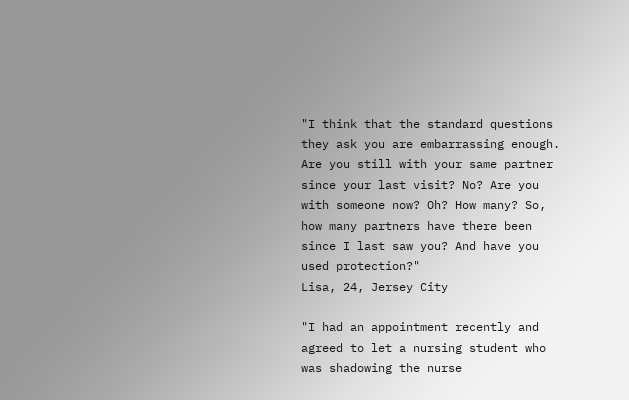"I think that the standard questions they ask you are embarrassing enough. Are you still with your same partner since your last visit? No? Are you with someone now? Oh? How many? So, how many partners have there been since I last saw you? And have you used protection?"
Lisa, 24, Jersey City

"I had an appointment recently and agreed to let a nursing student who was shadowing the nurse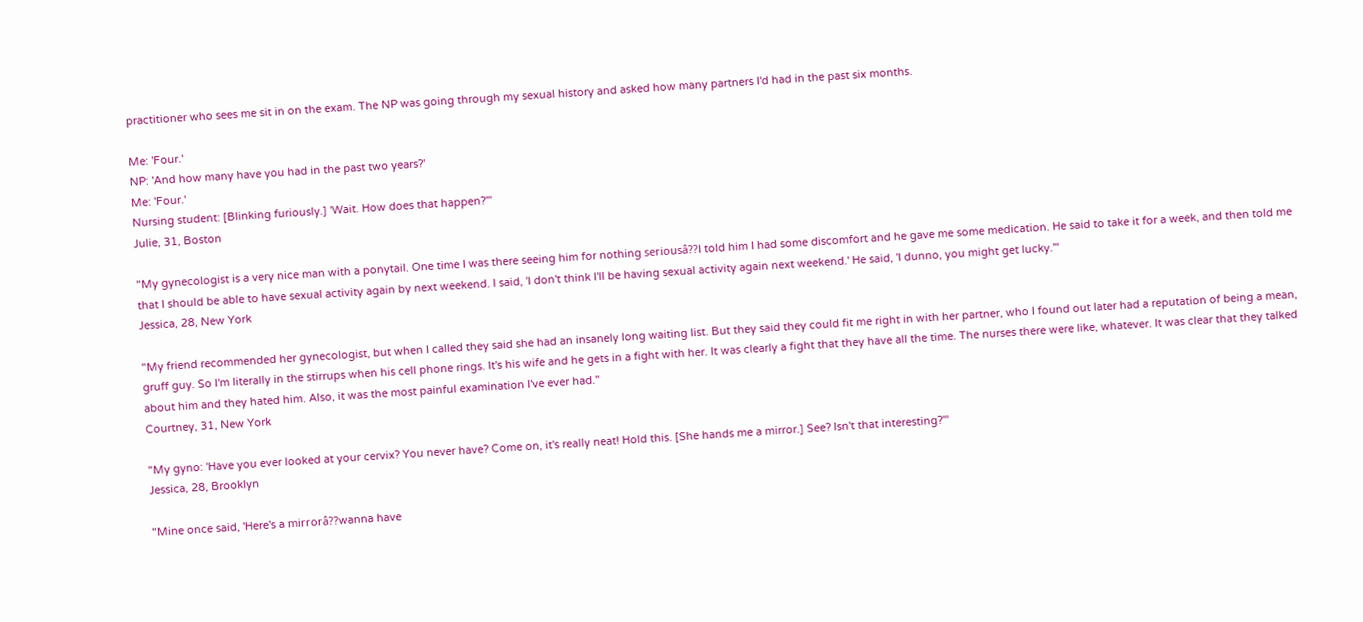practitioner who sees me sit in on the exam. The NP was going through my sexual history and asked how many partners I'd had in the past six months.

Me: 'Four.'
NP: 'And how many have you had in the past two years?'
Me: 'Four.'
Nursing student: [Blinking furiously.] 'Wait. How does that happen?'"
Julie, 31, Boston

"My gynecologist is a very nice man with a ponytail. One time I was there seeing him for nothing seriousâ??I told him I had some discomfort and he gave me some medication. He said to take it for a week, and then told me that I should be able to have sexual activity again by next weekend. I said, 'I don't think I'll be having sexual activity again next weekend.' He said, 'I dunno, you might get lucky.'"
Jessica, 28, New York

"My friend recommended her gynecologist, but when I called they said she had an insanely long waiting list. But they said they could fit me right in with her partner, who I found out later had a reputation of being a mean, gruff guy. So I'm literally in the stirrups when his cell phone rings. It's his wife and he gets in a fight with her. It was clearly a fight that they have all the time. The nurses there were like, whatever. It was clear that they talked about him and they hated him. Also, it was the most painful examination I've ever had."
Courtney, 31, New York

"My gyno: 'Have you ever looked at your cervix? You never have? Come on, it's really neat! Hold this. [She hands me a mirror.] See? Isn't that interesting?'"
Jessica, 28, Brooklyn

"Mine once said, 'Here's a mirrorâ??wanna have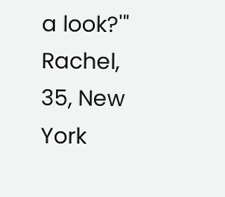a look?'"
Rachel, 35, New York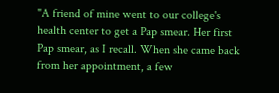"A friend of mine went to our college's health center to get a Pap smear. Her first Pap smear, as I recall. When she came back from her appointment, a few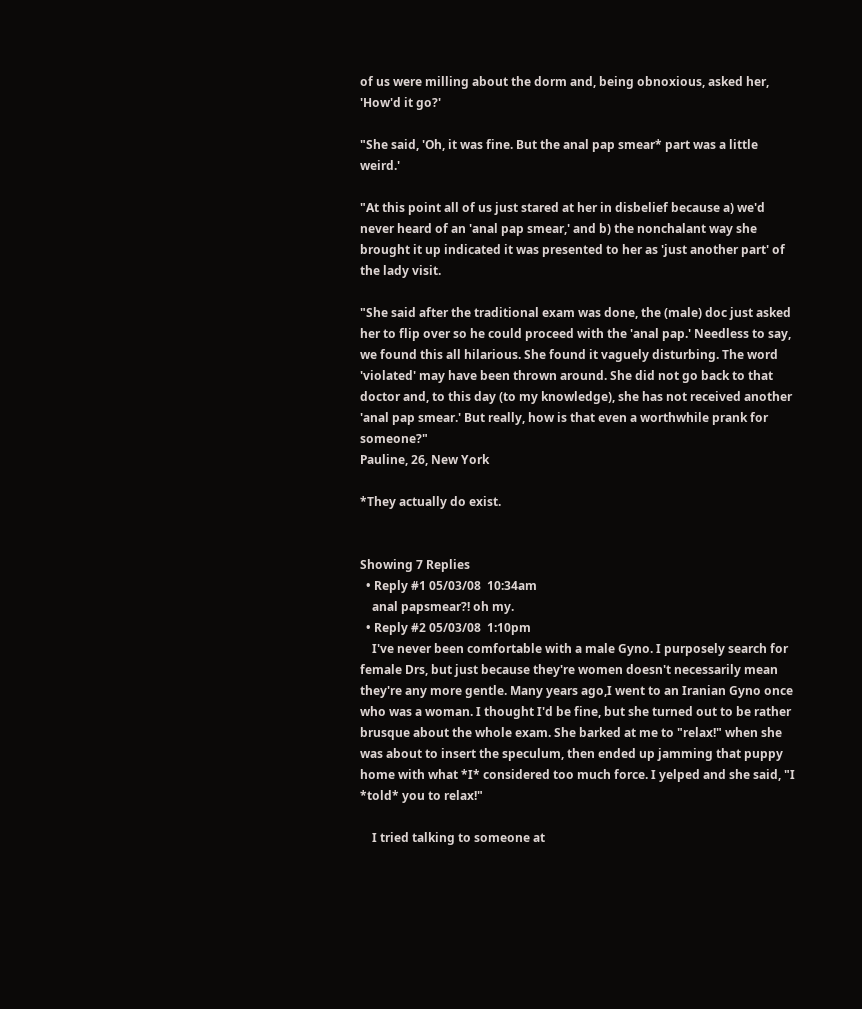of us were milling about the dorm and, being obnoxious, asked her, 'How'd it go?'

"She said, 'Oh, it was fine. But the anal pap smear* part was a little weird.'

"At this point all of us just stared at her in disbelief because a) we'd never heard of an 'anal pap smear,' and b) the nonchalant way she brought it up indicated it was presented to her as 'just another part' of the lady visit.

"She said after the traditional exam was done, the (male) doc just asked her to flip over so he could proceed with the 'anal pap.' Needless to say, we found this all hilarious. She found it vaguely disturbing. The word 'violated' may have been thrown around. She did not go back to that doctor and, to this day (to my knowledge), she has not received another 'anal pap smear.' But really, how is that even a worthwhile prank for someone?"
Pauline, 26, New York

*They actually do exist.


Showing 7 Replies
  • Reply #1 05/03/08  10:34am
    anal papsmear?! oh my.
  • Reply #2 05/03/08  1:10pm
    I've never been comfortable with a male Gyno. I purposely search for female Drs, but just because they're women doesn't necessarily mean they're any more gentle. Many years ago,I went to an Iranian Gyno once who was a woman. I thought I'd be fine, but she turned out to be rather brusque about the whole exam. She barked at me to "relax!" when she was about to insert the speculum, then ended up jamming that puppy home with what *I* considered too much force. I yelped and she said, "I *told* you to relax!"

    I tried talking to someone at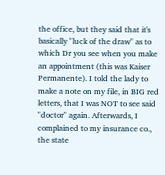the office, but they said that it's basically "luck of the draw" as to which Dr you see when you make an appointment (this was Kaiser Permanente). I told the lady to make a note on my file, in BIG red letters, that I was NOT to see said "doctor" again. Afterwards, I complained to my insurance co., the state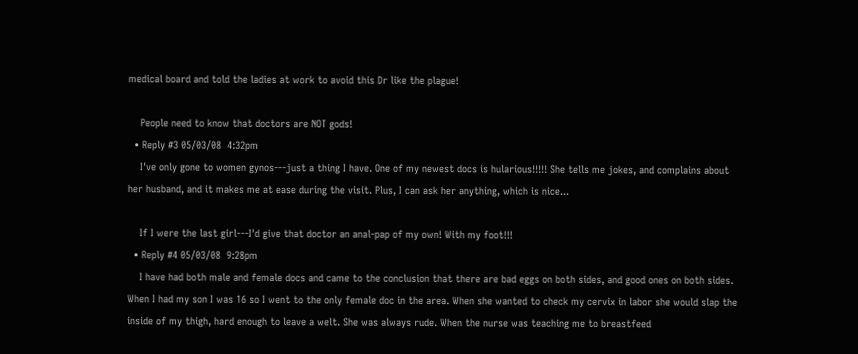medical board and told the ladies at work to avoid this Dr like the plague!

    People need to know that doctors are NOT gods!
  • Reply #3 05/03/08  4:32pm
    I've only gone to women gynos---just a thing I have. One of my newest docs is hularious!!!!! She tells me jokes, and complains about her husband, and it makes me at ease during the visit. Plus, I can ask her anything, which is nice...

    If I were the last girl---I'd give that doctor an anal-pap of my own! With my foot!!!
  • Reply #4 05/03/08  9:28pm
    I have had both male and female docs and came to the conclusion that there are bad eggs on both sides, and good ones on both sides. When I had my son I was 16 so I went to the only female doc in the area. When she wanted to check my cervix in labor she would slap the inside of my thigh, hard enough to leave a welt. She was always rude. When the nurse was teaching me to breastfeed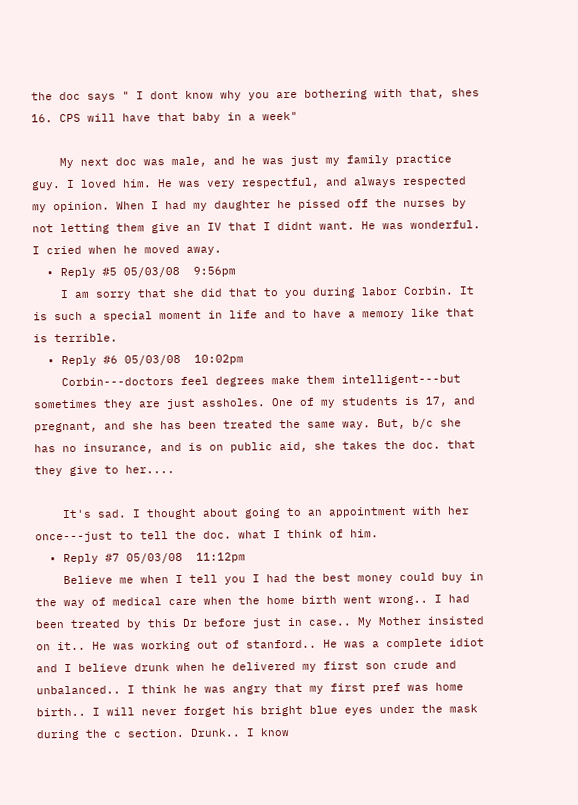the doc says " I dont know why you are bothering with that, shes 16. CPS will have that baby in a week"

    My next doc was male, and he was just my family practice guy. I loved him. He was very respectful, and always respected my opinion. When I had my daughter he pissed off the nurses by not letting them give an IV that I didnt want. He was wonderful. I cried when he moved away.
  • Reply #5 05/03/08  9:56pm
    I am sorry that she did that to you during labor Corbin. It is such a special moment in life and to have a memory like that is terrible.
  • Reply #6 05/03/08  10:02pm
    Corbin---doctors feel degrees make them intelligent---but sometimes they are just assholes. One of my students is 17, and pregnant, and she has been treated the same way. But, b/c she has no insurance, and is on public aid, she takes the doc. that they give to her....

    It's sad. I thought about going to an appointment with her once---just to tell the doc. what I think of him.
  • Reply #7 05/03/08  11:12pm
    Believe me when I tell you I had the best money could buy in the way of medical care when the home birth went wrong.. I had been treated by this Dr before just in case.. My Mother insisted on it.. He was working out of stanford.. He was a complete idiot and I believe drunk when he delivered my first son crude and unbalanced.. I think he was angry that my first pref was home birth.. I will never forget his bright blue eyes under the mask during the c section. Drunk.. I know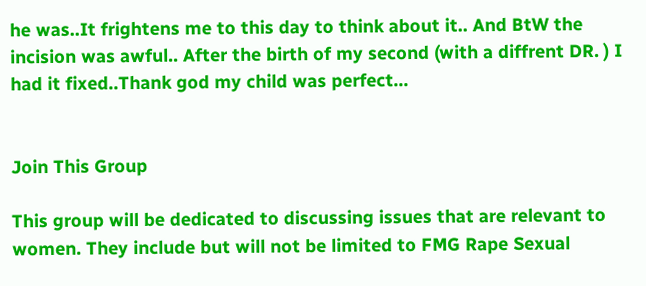he was..It frightens me to this day to think about it.. And BtW the incision was awful.. After the birth of my second (with a diffrent DR. ) I had it fixed..Thank god my child was perfect...


Join This Group

This group will be dedicated to discussing issues that are relevant to women. They include but will not be limited to FMG Rape Sexual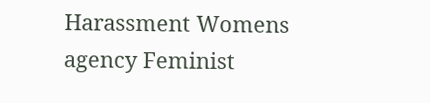Harassment Womens agency Feminist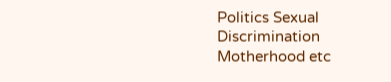Politics Sexual Discrimination Motherhood etc